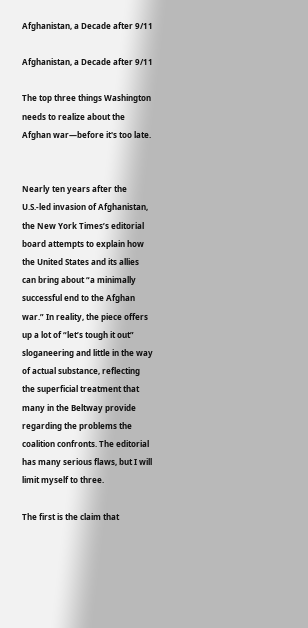Afghanistan, a Decade after 9/11

Afghanistan, a Decade after 9/11

The top three things Washington needs to realize about the Afghan war—before it's too late.


Nearly ten years after the U.S.-led invasion of Afghanistan, the New York Times’s editorial board attempts to explain how the United States and its allies can bring about “a minimally successful end to the Afghan war.” In reality, the piece offers up a lot of “let’s tough it out” sloganeering and little in the way of actual substance, reflecting the superficial treatment that many in the Beltway provide regarding the problems the coalition confronts. The editorial has many serious flaws, but I will limit myself to three.

The first is the claim that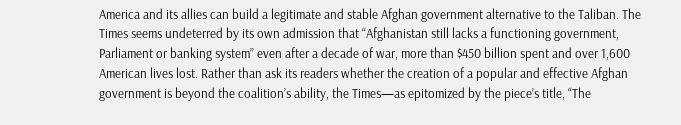America and its allies can build a legitimate and stable Afghan government alternative to the Taliban. The Times seems undeterred by its own admission that “Afghanistan still lacks a functioning government, Parliament or banking system” even after a decade of war, more than $450 billion spent and over 1,600 American lives lost. Rather than ask its readers whether the creation of a popular and effective Afghan government is beyond the coalition’s ability, the Times—as epitomized by the piece’s title, “The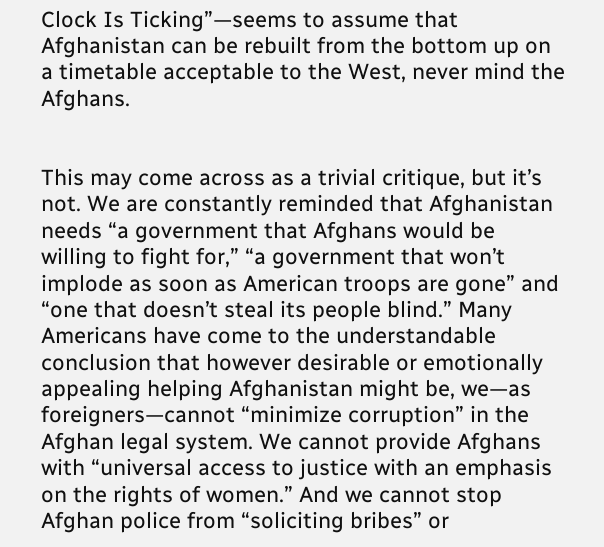Clock Is Ticking”—seems to assume that Afghanistan can be rebuilt from the bottom up on a timetable acceptable to the West, never mind the Afghans.


This may come across as a trivial critique, but it’s not. We are constantly reminded that Afghanistan needs “a government that Afghans would be willing to fight for,” “a government that won’t implode as soon as American troops are gone” and “one that doesn’t steal its people blind.” Many Americans have come to the understandable conclusion that however desirable or emotionally appealing helping Afghanistan might be, we—as foreigners—cannot “minimize corruption” in the Afghan legal system. We cannot provide Afghans with “universal access to justice with an emphasis on the rights of women.” And we cannot stop Afghan police from “soliciting bribes” or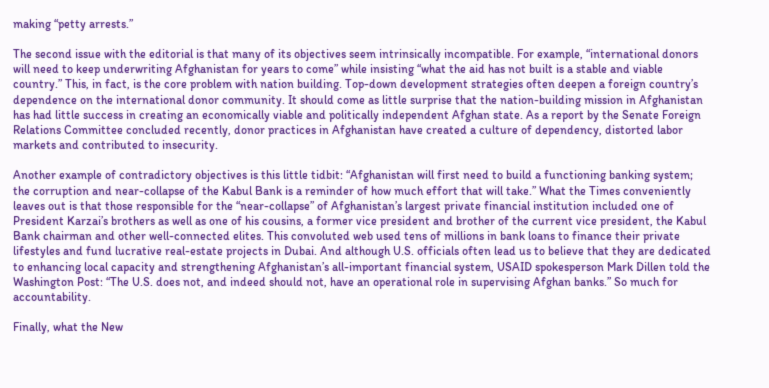making “petty arrests.”

The second issue with the editorial is that many of its objectives seem intrinsically incompatible. For example, “international donors will need to keep underwriting Afghanistan for years to come” while insisting “what the aid has not built is a stable and viable country.” This, in fact, is the core problem with nation building. Top-down development strategies often deepen a foreign country’s dependence on the international donor community. It should come as little surprise that the nation-building mission in Afghanistan has had little success in creating an economically viable and politically independent Afghan state. As a report by the Senate Foreign Relations Committee concluded recently, donor practices in Afghanistan have created a culture of dependency, distorted labor markets and contributed to insecurity.

Another example of contradictory objectives is this little tidbit: “Afghanistan will first need to build a functioning banking system; the corruption and near-collapse of the Kabul Bank is a reminder of how much effort that will take.” What the Times conveniently leaves out is that those responsible for the “near-collapse” of Afghanistan’s largest private financial institution included one of President Karzai’s brothers as well as one of his cousins, a former vice president and brother of the current vice president, the Kabul Bank chairman and other well-connected elites. This convoluted web used tens of millions in bank loans to finance their private lifestyles and fund lucrative real-estate projects in Dubai. And although U.S. officials often lead us to believe that they are dedicated to enhancing local capacity and strengthening Afghanistan’s all-important financial system, USAID spokesperson Mark Dillen told the Washington Post: “The U.S. does not, and indeed should not, have an operational role in supervising Afghan banks.” So much for accountability.

Finally, what the New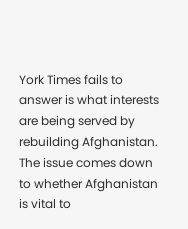York Times fails to answer is what interests are being served by rebuilding Afghanistan. The issue comes down to whether Afghanistan is vital to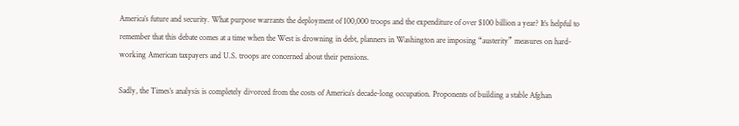America’s future and security. What purpose warrants the deployment of 100,000 troops and the expenditure of over $100 billion a year? It’s helpful to remember that this debate comes at a time when the West is drowning in debt, planners in Washington are imposing “austerity” measures on hard-working American taxpayers and U.S. troops are concerned about their pensions.

Sadly, the Times’s analysis is completely divorced from the costs of America’s decade-long occupation. Proponents of building a stable Afghan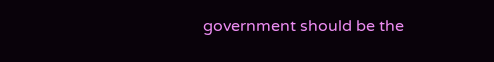government should be the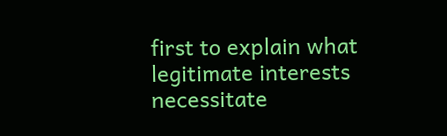first to explain what legitimate interests necessitate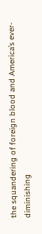the squandering of foreign blood and America’s ever-diminishing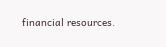financial resources.